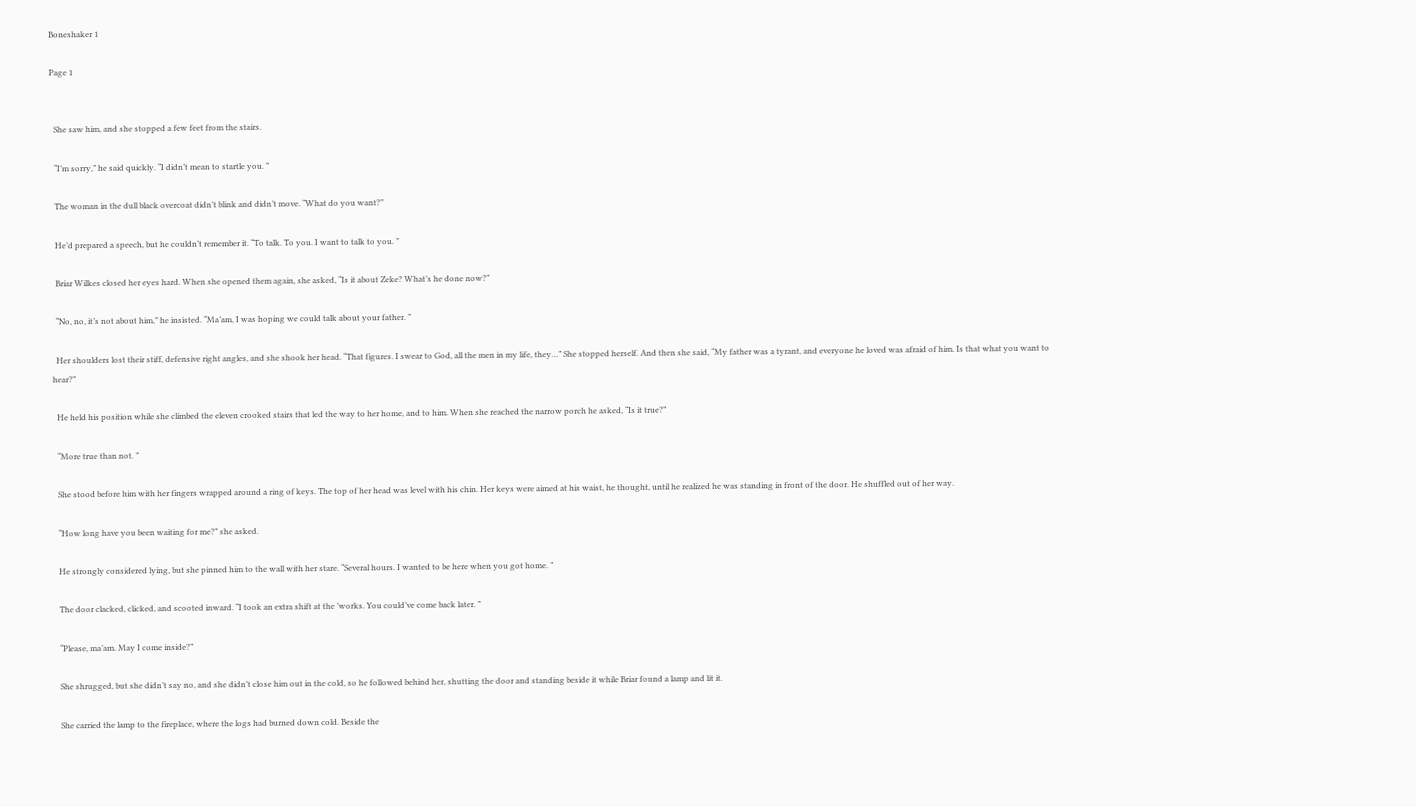Boneshaker 1

Page 1


  She saw him, and she stopped a few feet from the stairs.

  “I’m sorry,” he said quickly. “I didn’t mean to startle you. ”

  The woman in the dull black overcoat didn’t blink and didn’t move. “What do you want?”

  He’d prepared a speech, but he couldn’t remember it. “To talk. To you. I want to talk to you. ”

  Briar Wilkes closed her eyes hard. When she opened them again, she asked, “Is it about Zeke? What’s he done now?”

  “No, no, it’s not about him,” he insisted. “Ma’am, I was hoping we could talk about your father. ”

  Her shoulders lost their stiff, defensive right angles, and she shook her head. “That figures. I swear to God, all the men in my life, they…” She stopped herself. And then she said, “My father was a tyrant, and everyone he loved was afraid of him. Is that what you want to hear?”

  He held his position while she climbed the eleven crooked stairs that led the way to her home, and to him. When she reached the narrow porch he asked, “Is it true?”

  “More true than not. ”

  She stood before him with her fingers wrapped around a ring of keys. The top of her head was level with his chin. Her keys were aimed at his waist, he thought, until he realized he was standing in front of the door. He shuffled out of her way.

  “How long have you been waiting for me?” she asked.

  He strongly considered lying, but she pinned him to the wall with her stare. “Several hours. I wanted to be here when you got home. ”

  The door clacked, clicked, and scooted inward. “I took an extra shift at the ’works. You could’ve come back later. ”

  “Please, ma’am. May I come inside?”

  She shrugged, but she didn’t say no, and she didn’t close him out in the cold, so he followed behind her, shutting the door and standing beside it while Briar found a lamp and lit it.

  She carried the lamp to the fireplace, where the logs had burned down cold. Beside the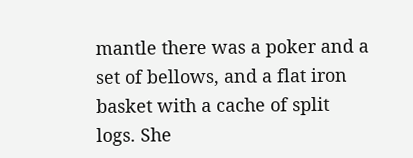mantle there was a poker and a set of bellows, and a flat iron basket with a cache of split logs. She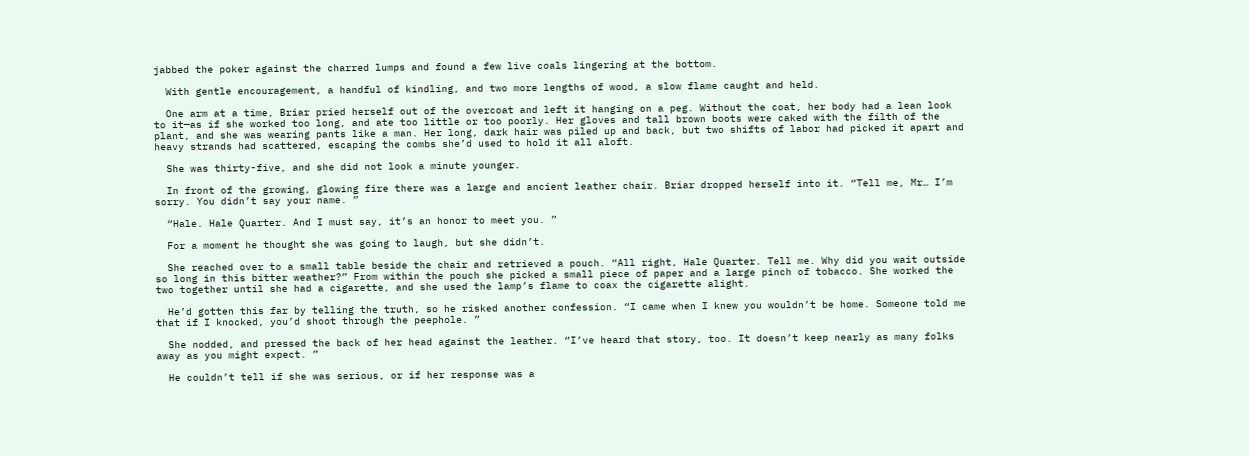jabbed the poker against the charred lumps and found a few live coals lingering at the bottom.

  With gentle encouragement, a handful of kindling, and two more lengths of wood, a slow flame caught and held.

  One arm at a time, Briar pried herself out of the overcoat and left it hanging on a peg. Without the coat, her body had a lean look to it—as if she worked too long, and ate too little or too poorly. Her gloves and tall brown boots were caked with the filth of the plant, and she was wearing pants like a man. Her long, dark hair was piled up and back, but two shifts of labor had picked it apart and heavy strands had scattered, escaping the combs she’d used to hold it all aloft.

  She was thirty-five, and she did not look a minute younger.

  In front of the growing, glowing fire there was a large and ancient leather chair. Briar dropped herself into it. “Tell me, Mr… I’m sorry. You didn’t say your name. ”

  “Hale. Hale Quarter. And I must say, it’s an honor to meet you. ”

  For a moment he thought she was going to laugh, but she didn’t.

  She reached over to a small table beside the chair and retrieved a pouch. “All right, Hale Quarter. Tell me. Why did you wait outside so long in this bitter weather?” From within the pouch she picked a small piece of paper and a large pinch of tobacco. She worked the two together until she had a cigarette, and she used the lamp’s flame to coax the cigarette alight.

  He’d gotten this far by telling the truth, so he risked another confession. “I came when I knew you wouldn’t be home. Someone told me that if I knocked, you’d shoot through the peephole. ”

  She nodded, and pressed the back of her head against the leather. “I’ve heard that story, too. It doesn’t keep nearly as many folks away as you might expect. ”

  He couldn’t tell if she was serious, or if her response was a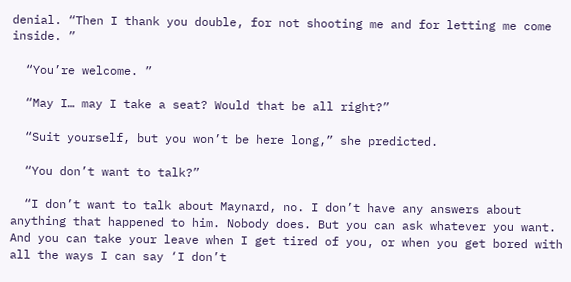denial. “Then I thank you double, for not shooting me and for letting me come inside. ”

  “You’re welcome. ”

  “May I… may I take a seat? Would that be all right?”

  “Suit yourself, but you won’t be here long,” she predicted.

  “You don’t want to talk?”

  “I don’t want to talk about Maynard, no. I don’t have any answers about anything that happened to him. Nobody does. But you can ask whatever you want. And you can take your leave when I get tired of you, or when you get bored with all the ways I can say ‘I don’t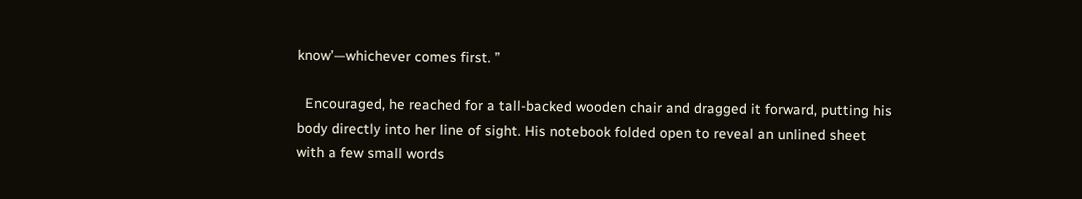know’—whichever comes first. ”

  Encouraged, he reached for a tall-backed wooden chair and dragged it forward, putting his body directly into her line of sight. His notebook folded open to reveal an unlined sheet with a few small words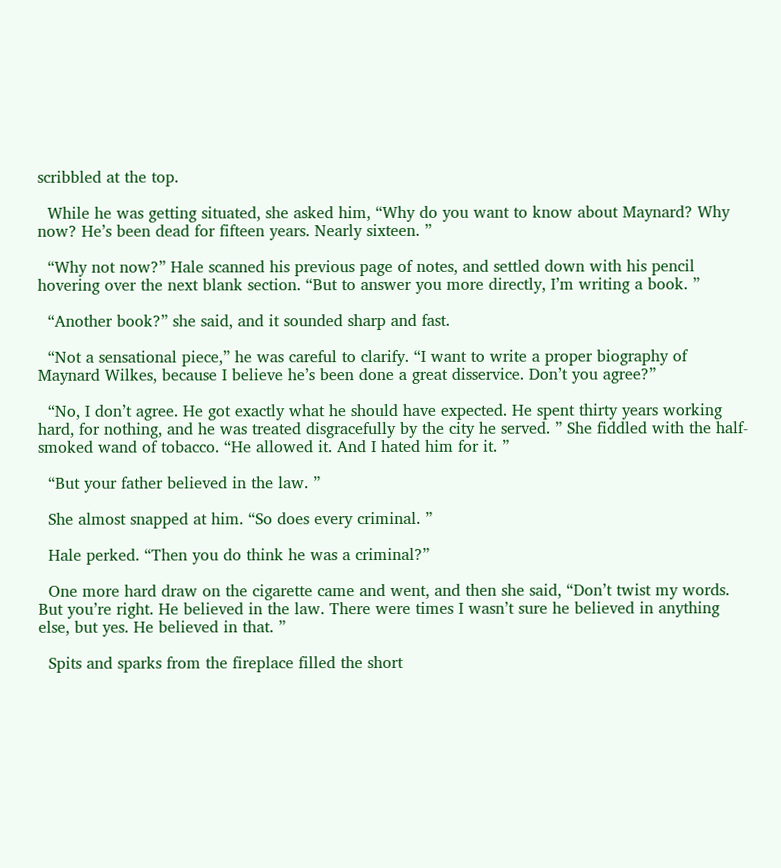scribbled at the top.

  While he was getting situated, she asked him, “Why do you want to know about Maynard? Why now? He’s been dead for fifteen years. Nearly sixteen. ”

  “Why not now?” Hale scanned his previous page of notes, and settled down with his pencil hovering over the next blank section. “But to answer you more directly, I’m writing a book. ”

  “Another book?” she said, and it sounded sharp and fast.

  “Not a sensational piece,” he was careful to clarify. “I want to write a proper biography of Maynard Wilkes, because I believe he’s been done a great disservice. Don’t you agree?”

  “No, I don’t agree. He got exactly what he should have expected. He spent thirty years working hard, for nothing, and he was treated disgracefully by the city he served. ” She fiddled with the half-smoked wand of tobacco. “He allowed it. And I hated him for it. ”

  “But your father believed in the law. ”

  She almost snapped at him. “So does every criminal. ”

  Hale perked. “Then you do think he was a criminal?”

  One more hard draw on the cigarette came and went, and then she said, “Don’t twist my words. But you’re right. He believed in the law. There were times I wasn’t sure he believed in anything else, but yes. He believed in that. ”

  Spits and sparks from the fireplace filled the short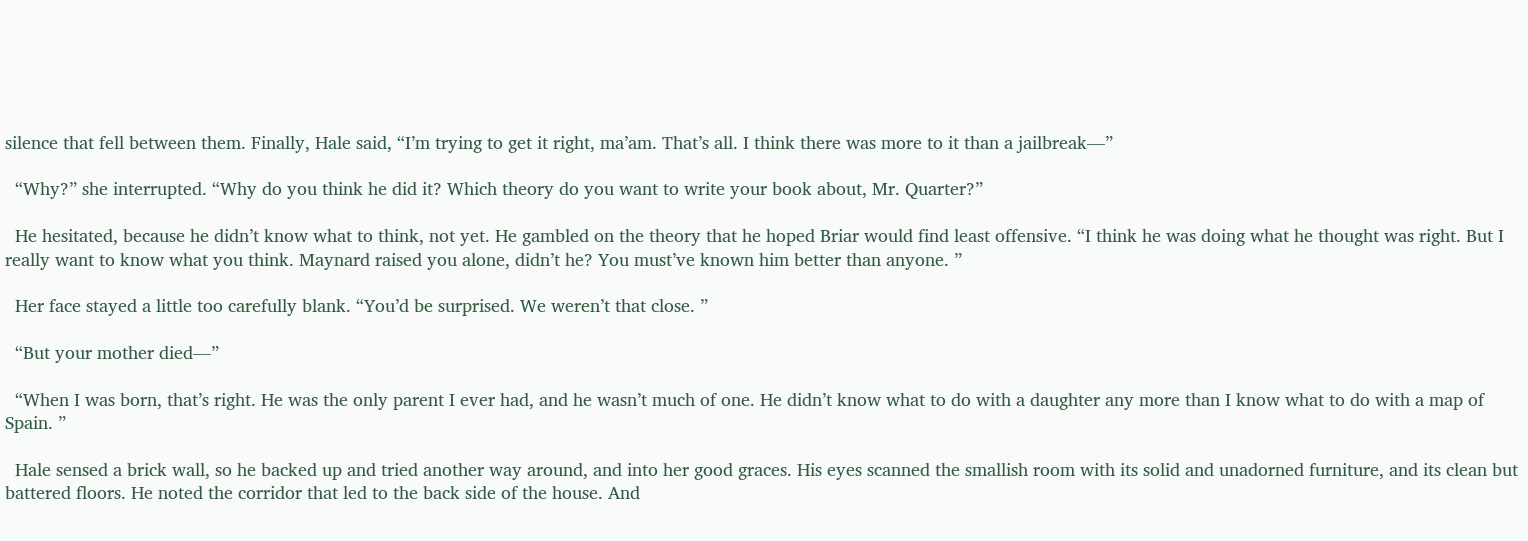silence that fell between them. Finally, Hale said, “I’m trying to get it right, ma’am. That’s all. I think there was more to it than a jailbreak—”

  “Why?” she interrupted. “Why do you think he did it? Which theory do you want to write your book about, Mr. Quarter?”

  He hesitated, because he didn’t know what to think, not yet. He gambled on the theory that he hoped Briar would find least offensive. “I think he was doing what he thought was right. But I really want to know what you think. Maynard raised you alone, didn’t he? You must’ve known him better than anyone. ”

  Her face stayed a little too carefully blank. “You’d be surprised. We weren’t that close. ”

  “But your mother died—”

  “When I was born, that’s right. He was the only parent I ever had, and he wasn’t much of one. He didn’t know what to do with a daughter any more than I know what to do with a map of Spain. ”

  Hale sensed a brick wall, so he backed up and tried another way around, and into her good graces. His eyes scanned the smallish room with its solid and unadorned furniture, and its clean but battered floors. He noted the corridor that led to the back side of the house. And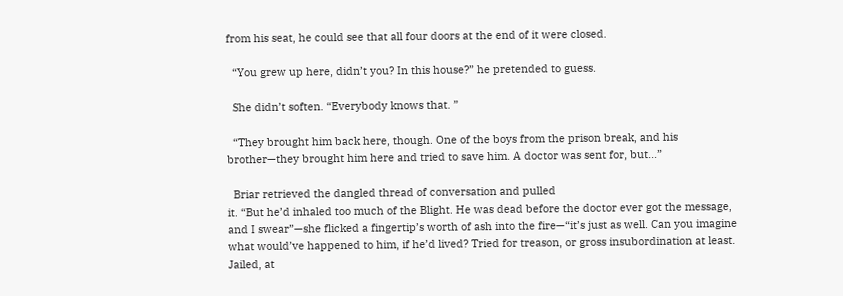from his seat, he could see that all four doors at the end of it were closed.

  “You grew up here, didn’t you? In this house?” he pretended to guess.

  She didn’t soften. “Everybody knows that. ”

  “They brought him back here, though. One of the boys from the prison break, and his brother—they brought him here and tried to save him. A doctor was sent for, but…”

  Briar retrieved the dangled thread of conversation and pulled
it. “But he’d inhaled too much of the Blight. He was dead before the doctor ever got the message, and I swear”—she flicked a fingertip’s worth of ash into the fire—“it’s just as well. Can you imagine what would’ve happened to him, if he’d lived? Tried for treason, or gross insubordination at least. Jailed, at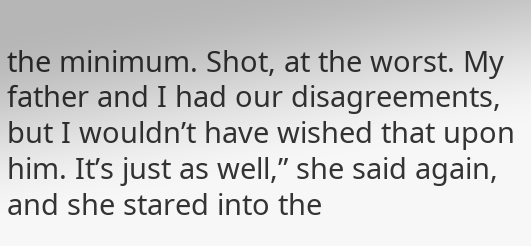the minimum. Shot, at the worst. My father and I had our disagreements, but I wouldn’t have wished that upon him. It’s just as well,” she said again, and she stared into the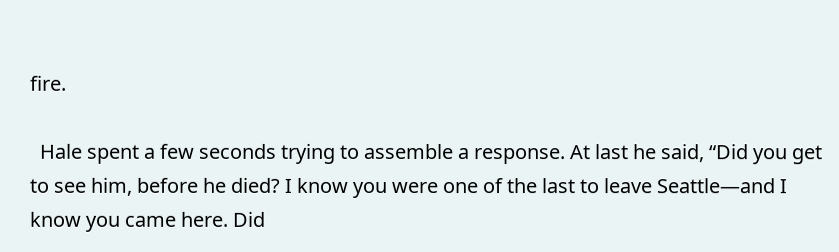fire.

  Hale spent a few seconds trying to assemble a response. At last he said, “Did you get to see him, before he died? I know you were one of the last to leave Seattle—and I know you came here. Did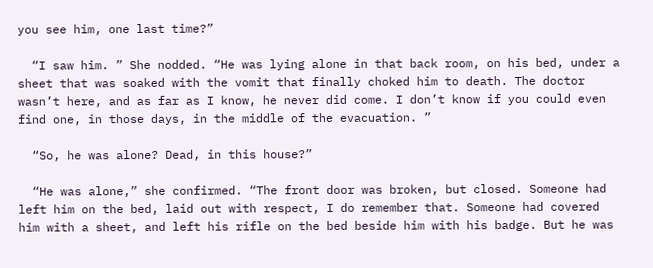you see him, one last time?”

  “I saw him. ” She nodded. “He was lying alone in that back room, on his bed, under a sheet that was soaked with the vomit that finally choked him to death. The doctor wasn’t here, and as far as I know, he never did come. I don’t know if you could even find one, in those days, in the middle of the evacuation. ”

  “So, he was alone? Dead, in this house?”

  “He was alone,” she confirmed. “The front door was broken, but closed. Someone had left him on the bed, laid out with respect, I do remember that. Someone had covered him with a sheet, and left his rifle on the bed beside him with his badge. But he was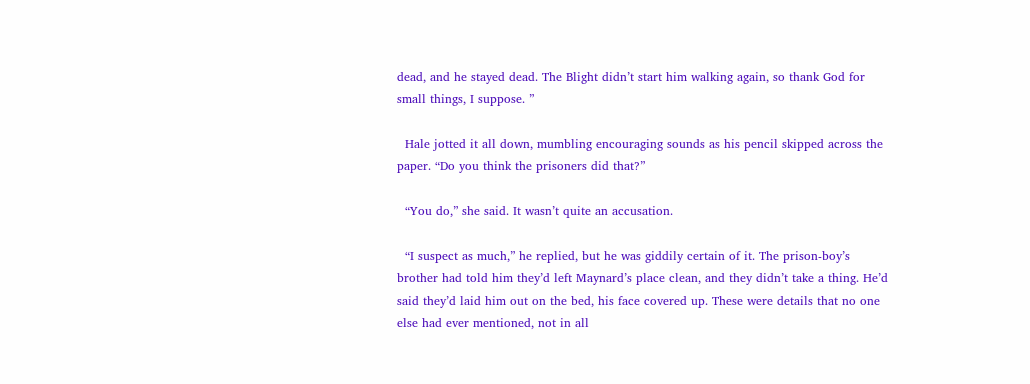dead, and he stayed dead. The Blight didn’t start him walking again, so thank God for small things, I suppose. ”

  Hale jotted it all down, mumbling encouraging sounds as his pencil skipped across the paper. “Do you think the prisoners did that?”

  “You do,” she said. It wasn’t quite an accusation.

  “I suspect as much,” he replied, but he was giddily certain of it. The prison-boy’s brother had told him they’d left Maynard’s place clean, and they didn’t take a thing. He’d said they’d laid him out on the bed, his face covered up. These were details that no one else had ever mentioned, not in all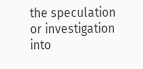the speculation or investigation into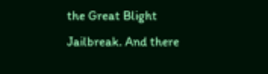the Great Blight Jailbreak. And there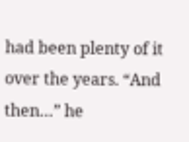had been plenty of it over the years. “And then…” he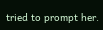tried to prompt her.